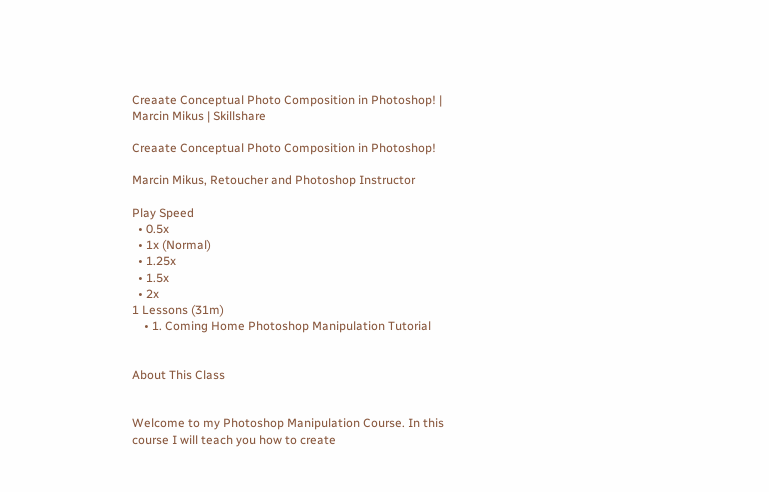Creaate Conceptual Photo Composition in Photoshop! | Marcin Mikus | Skillshare

Creaate Conceptual Photo Composition in Photoshop!

Marcin Mikus, Retoucher and Photoshop Instructor

Play Speed
  • 0.5x
  • 1x (Normal)
  • 1.25x
  • 1.5x
  • 2x
1 Lessons (31m)
    • 1. Coming Home Photoshop Manipulation Tutorial


About This Class


Welcome to my Photoshop Manipulation Course. In this course I will teach you how to create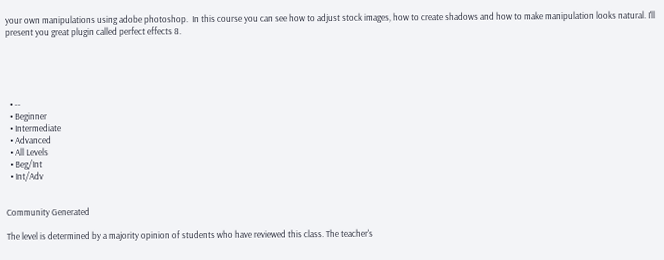your own manipulations using adobe photoshop.  In this course you can see how to adjust stock images, how to create shadows and how to make manipulation looks natural. I'll present you great plugin called perfect effects 8.





  • --
  • Beginner
  • Intermediate
  • Advanced
  • All Levels
  • Beg/Int
  • Int/Adv


Community Generated

The level is determined by a majority opinion of students who have reviewed this class. The teacher's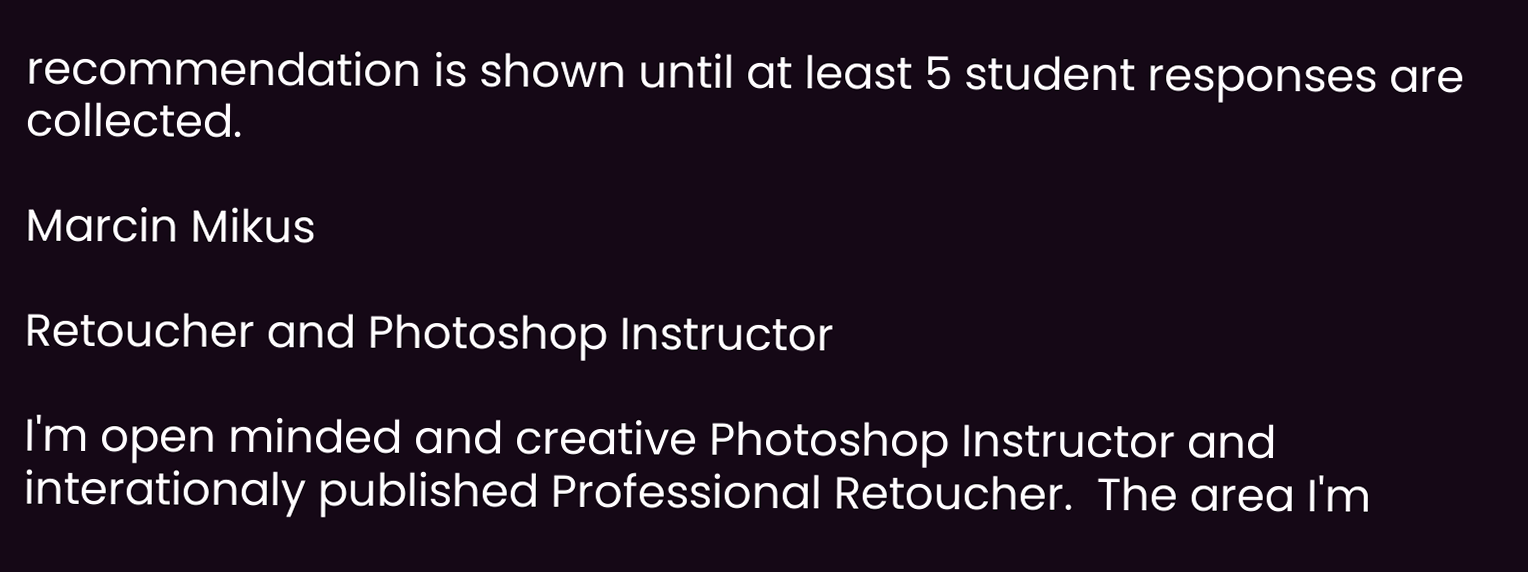recommendation is shown until at least 5 student responses are collected.

Marcin Mikus

Retoucher and Photoshop Instructor

I'm open minded and creative Photoshop Instructor and interationaly published Professional Retoucher.  The area I'm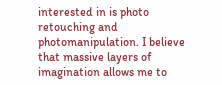interested in is photo retouching and photomanipulation. I believe that massive layers of imagination allows me to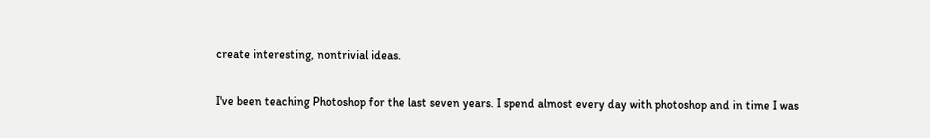create interesting, nontrivial ideas.

I've been teaching Photoshop for the last seven years. I spend almost every day with photoshop and in time I was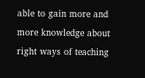able to gain more and more knowledge about right ways of teaching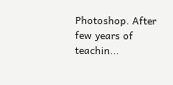Photoshop. After few years of teachin...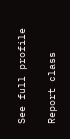See full profile

Report class